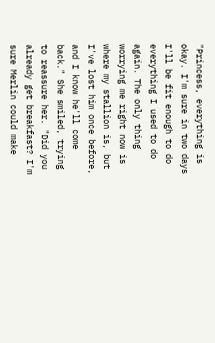"Princess, everything is okay. I'm sure in two days I'll be fit enough to do everything I used to do again. The only thing worrying me right now is where my stallion is, but I've lost him once before, and I know he'll come back." She smiled, trying to reassure her. "Did you already get breakfast? I'm sure Merlin could make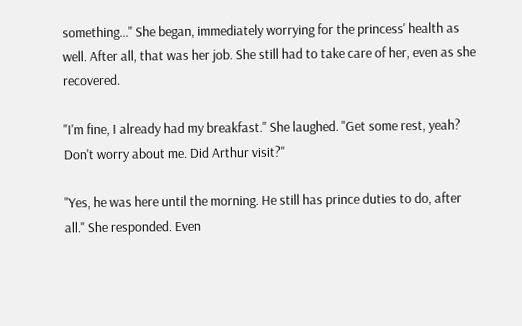something..." She began, immediately worrying for the princess' health as well. After all, that was her job. She still had to take care of her, even as she recovered.

"I'm fine, I already had my breakfast." She laughed. "Get some rest, yeah? Don't worry about me. Did Arthur visit?"

"Yes, he was here until the morning. He still has prince duties to do, after all." She responded. Even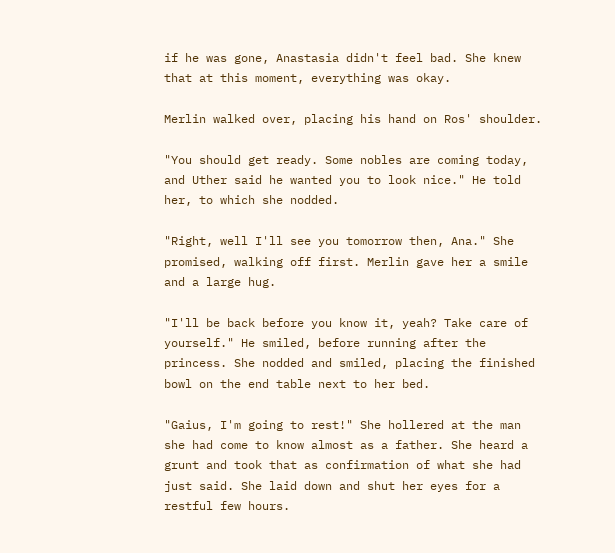if he was gone, Anastasia didn't feel bad. She knew that at this moment, everything was okay.

Merlin walked over, placing his hand on Ros' shoulder.

"You should get ready. Some nobles are coming today, and Uther said he wanted you to look nice." He told her, to which she nodded.

"Right, well I'll see you tomorrow then, Ana." She promised, walking off first. Merlin gave her a smile and a large hug.

"I'll be back before you know it, yeah? Take care of yourself." He smiled, before running after the princess. She nodded and smiled, placing the finished bowl on the end table next to her bed.

"Gaius, I'm going to rest!" She hollered at the man she had come to know almost as a father. She heard a grunt and took that as confirmation of what she had just said. She laid down and shut her eyes for a restful few hours.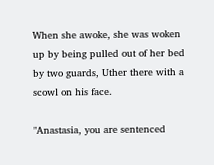When she awoke, she was woken up by being pulled out of her bed by two guards, Uther there with a scowl on his face.

"Anastasia, you are sentenced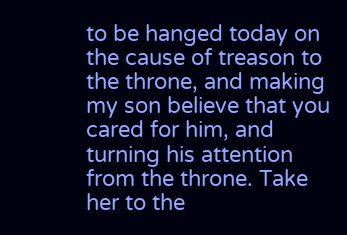to be hanged today on the cause of treason to the throne, and making my son believe that you cared for him, and turning his attention from the throne. Take her to the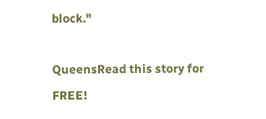block."

QueensRead this story for FREE!